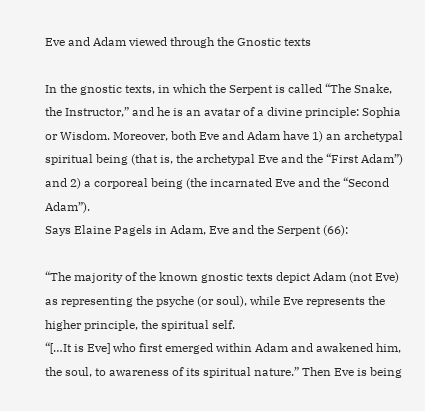Eve and Adam viewed through the Gnostic texts

In the gnostic texts, in which the Serpent is called “The Snake, the Instructor,” and he is an avatar of a divine principle: Sophia or Wisdom. Moreover, both Eve and Adam have 1) an archetypal spiritual being (that is, the archetypal Eve and the “First Adam”) and 2) a corporeal being (the incarnated Eve and the “Second Adam”).
Says Elaine Pagels in Adam, Eve and the Serpent (66):

“The majority of the known gnostic texts depict Adam (not Eve) as representing the psyche (or soul), while Eve represents the higher principle, the spiritual self.
“[…It is Eve] who first emerged within Adam and awakened him, the soul, to awareness of its spiritual nature.” Then Eve is being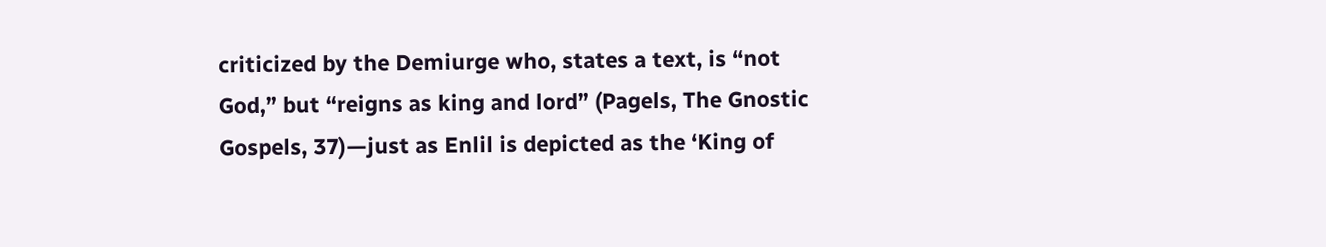criticized by the Demiurge who, states a text, is “not God,” but “reigns as king and lord” (Pagels, The Gnostic Gospels, 37)—just as Enlil is depicted as the ‘King of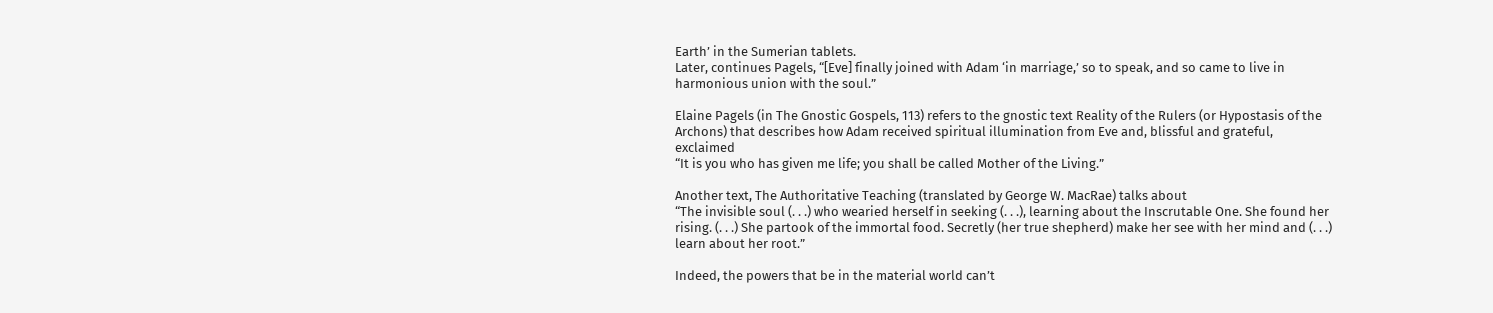Earth’ in the Sumerian tablets.
Later, continues Pagels, “[Eve] finally joined with Adam ‘in marriage,’ so to speak, and so came to live in harmonious union with the soul.”

Elaine Pagels (in The Gnostic Gospels, 113) refers to the gnostic text Reality of the Rulers (or Hypostasis of the Archons) that describes how Adam received spiritual illumination from Eve and, blissful and grateful, exclaimed
“It is you who has given me life; you shall be called Mother of the Living.”

Another text, The Authoritative Teaching (translated by George W. MacRae) talks about
“The invisible soul (. . .) who wearied herself in seeking (. . .), learning about the Inscrutable One. She found her rising. (. . .) She partook of the immortal food. Secretly (her true shepherd) make her see with her mind and (. . .) learn about her root.”

Indeed, the powers that be in the material world can’t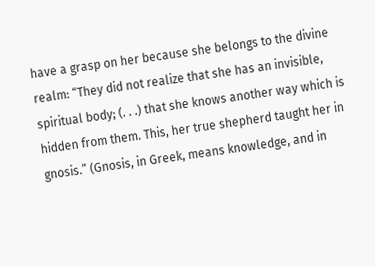have a grasp on her because she belongs to the divine realm: “They did not realize that she has an invisible, spiritual body; (. . .) that she knows another way which is hidden from them. This, her true shepherd taught her in gnosis.” (Gnosis, in Greek, means knowledge, and in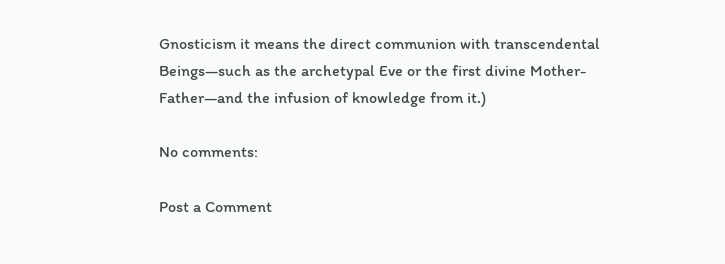Gnosticism it means the direct communion with transcendental Beings—such as the archetypal Eve or the first divine Mother-Father—and the infusion of knowledge from it.)

No comments:

Post a Comment